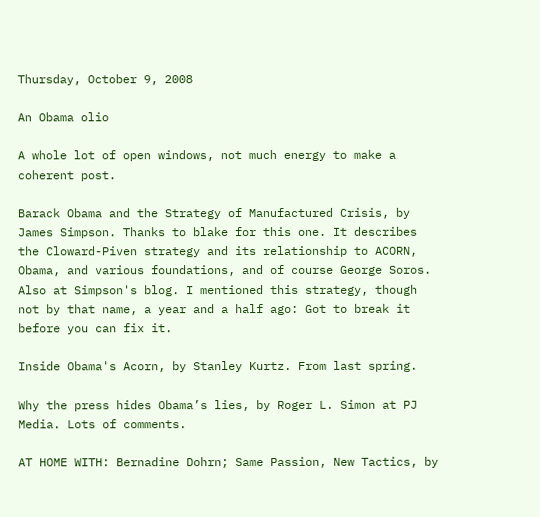Thursday, October 9, 2008

An Obama olio

A whole lot of open windows, not much energy to make a coherent post.

Barack Obama and the Strategy of Manufactured Crisis, by James Simpson. Thanks to blake for this one. It describes the Cloward-Piven strategy and its relationship to ACORN, Obama, and various foundations, and of course George Soros. Also at Simpson's blog. I mentioned this strategy, though not by that name, a year and a half ago: Got to break it before you can fix it.

Inside Obama's Acorn, by Stanley Kurtz. From last spring.

Why the press hides Obama’s lies, by Roger L. Simon at PJ Media. Lots of comments.

AT HOME WITH: Bernadine Dohrn; Same Passion, New Tactics, by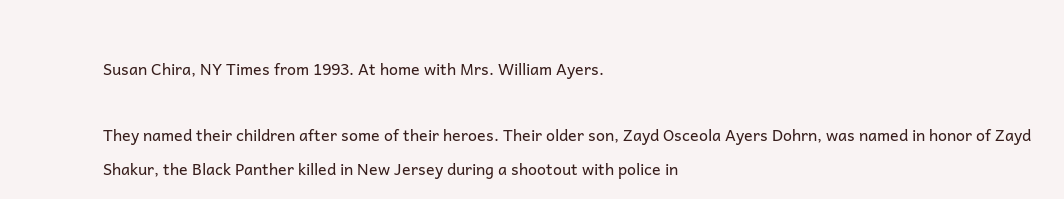Susan Chira, NY Times from 1993. At home with Mrs. William Ayers.

They named their children after some of their heroes. Their older son, Zayd Osceola Ayers Dohrn, was named in honor of Zayd Shakur, the Black Panther killed in New Jersey during a shootout with police in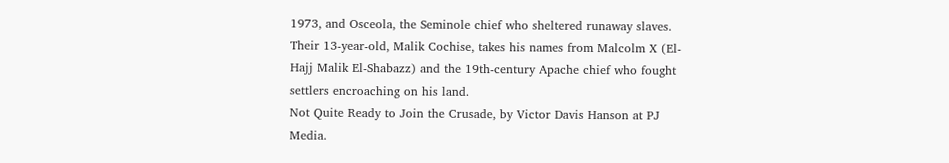1973, and Osceola, the Seminole chief who sheltered runaway slaves. Their 13-year-old, Malik Cochise, takes his names from Malcolm X (El-Hajj Malik El-Shabazz) and the 19th-century Apache chief who fought settlers encroaching on his land.
Not Quite Ready to Join the Crusade, by Victor Davis Hanson at PJ Media.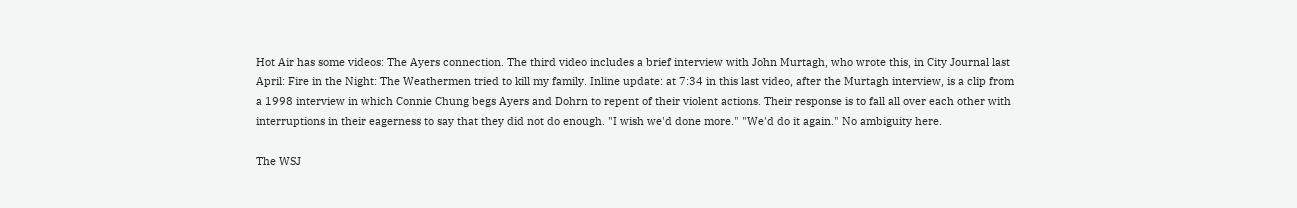Hot Air has some videos: The Ayers connection. The third video includes a brief interview with John Murtagh, who wrote this, in City Journal last April: Fire in the Night: The Weathermen tried to kill my family. Inline update: at 7:34 in this last video, after the Murtagh interview, is a clip from a 1998 interview in which Connie Chung begs Ayers and Dohrn to repent of their violent actions. Their response is to fall all over each other with interruptions in their eagerness to say that they did not do enough. "I wish we'd done more." "We'd do it again." No ambiguity here.

The WSJ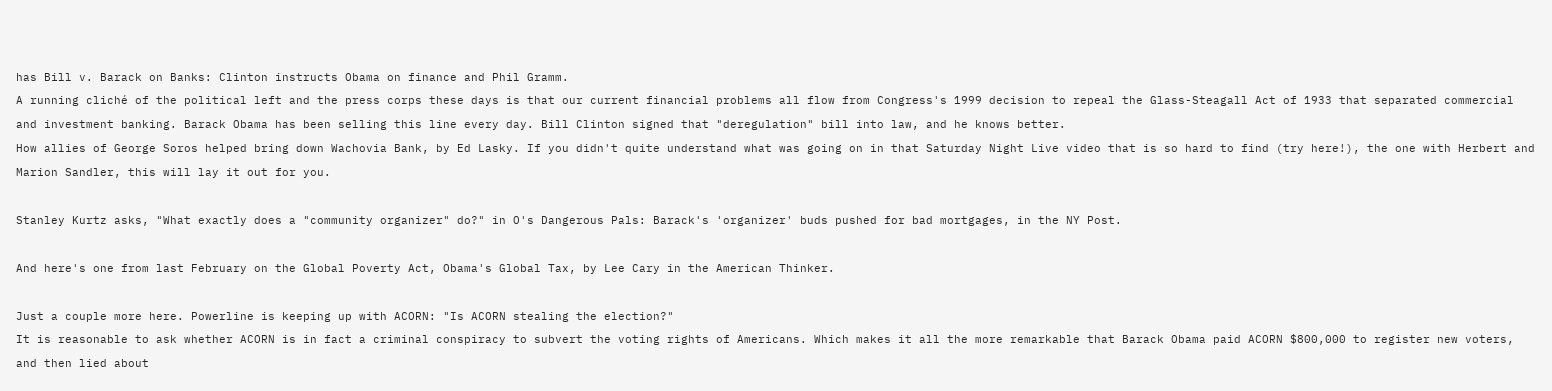has Bill v. Barack on Banks: Clinton instructs Obama on finance and Phil Gramm.
A running cliché of the political left and the press corps these days is that our current financial problems all flow from Congress's 1999 decision to repeal the Glass-Steagall Act of 1933 that separated commercial and investment banking. Barack Obama has been selling this line every day. Bill Clinton signed that "deregulation" bill into law, and he knows better.
How allies of George Soros helped bring down Wachovia Bank, by Ed Lasky. If you didn't quite understand what was going on in that Saturday Night Live video that is so hard to find (try here!), the one with Herbert and Marion Sandler, this will lay it out for you.

Stanley Kurtz asks, "What exactly does a "community organizer" do?" in O's Dangerous Pals: Barack's 'organizer' buds pushed for bad mortgages, in the NY Post.

And here's one from last February on the Global Poverty Act, Obama's Global Tax, by Lee Cary in the American Thinker.

Just a couple more here. Powerline is keeping up with ACORN: "Is ACORN stealing the election?"
It is reasonable to ask whether ACORN is in fact a criminal conspiracy to subvert the voting rights of Americans. Which makes it all the more remarkable that Barack Obama paid ACORN $800,000 to register new voters, and then lied about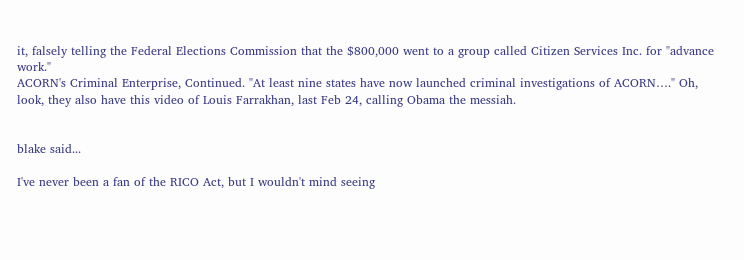it, falsely telling the Federal Elections Commission that the $800,000 went to a group called Citizen Services Inc. for "advance work."
ACORN's Criminal Enterprise, Continued. "At least nine states have now launched criminal investigations of ACORN…." Oh, look, they also have this video of Louis Farrakhan, last Feb 24, calling Obama the messiah.


blake said...

I've never been a fan of the RICO Act, but I wouldn't mind seeing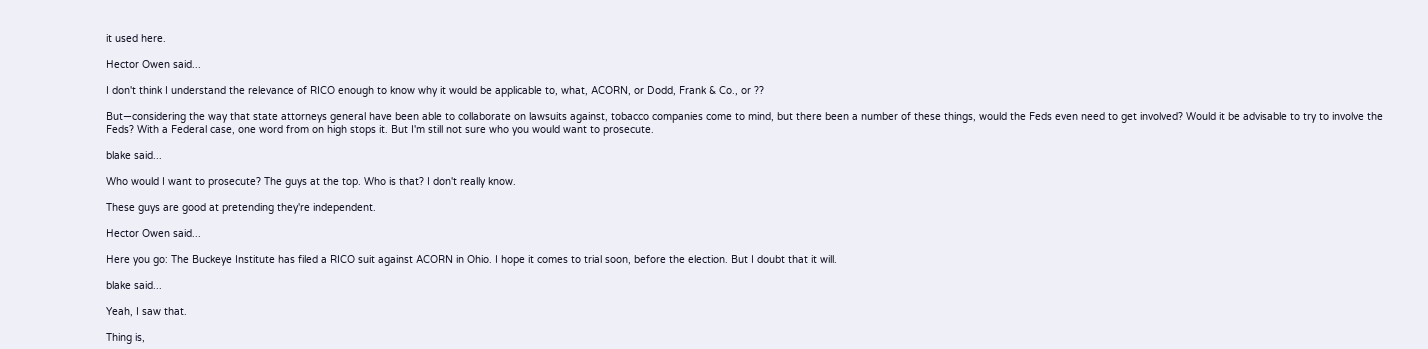it used here.

Hector Owen said...

I don't think I understand the relevance of RICO enough to know why it would be applicable to, what, ACORN, or Dodd, Frank & Co., or ??

But—considering the way that state attorneys general have been able to collaborate on lawsuits against, tobacco companies come to mind, but there been a number of these things, would the Feds even need to get involved? Would it be advisable to try to involve the Feds? With a Federal case, one word from on high stops it. But I'm still not sure who you would want to prosecute.

blake said...

Who would I want to prosecute? The guys at the top. Who is that? I don't really know.

These guys are good at pretending they're independent.

Hector Owen said...

Here you go: The Buckeye Institute has filed a RICO suit against ACORN in Ohio. I hope it comes to trial soon, before the election. But I doubt that it will.

blake said...

Yeah, I saw that.

Thing is,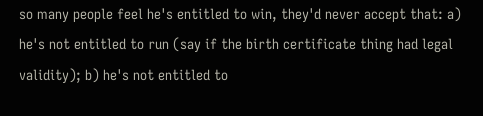so many people feel he's entitled to win, they'd never accept that: a) he's not entitled to run (say if the birth certificate thing had legal validity); b) he's not entitled to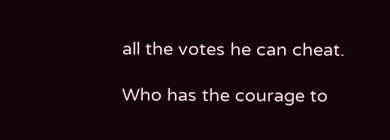all the votes he can cheat.

Who has the courage to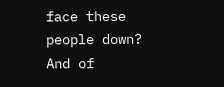face these people down? And of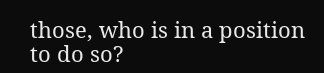those, who is in a position to do so?